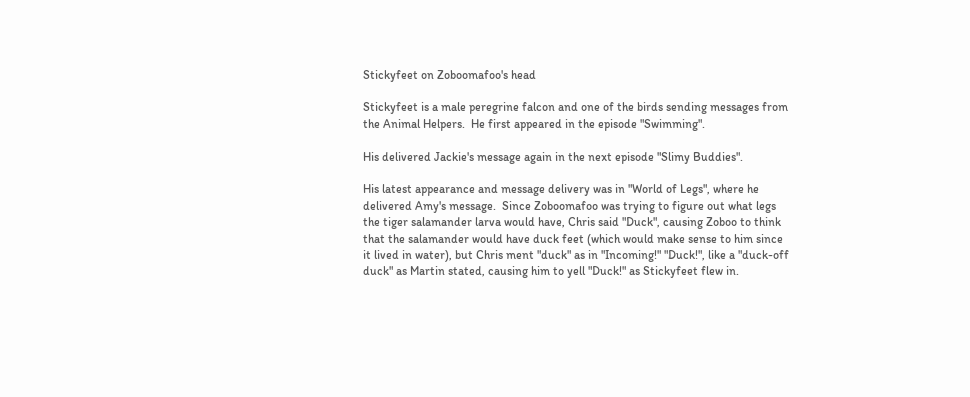Stickyfeet on Zoboomafoo's head

Stickyfeet is a male peregrine falcon and one of the birds sending messages from the Animal Helpers.  He first appeared in the episode "Swimming".

His delivered Jackie's message again in the next episode "Slimy Buddies".

His latest appearance and message delivery was in "World of Legs", where he delivered Amy's message.  Since Zoboomafoo was trying to figure out what legs the tiger salamander larva would have, Chris said "Duck", causing Zoboo to think that the salamander would have duck feet (which would make sense to him since it lived in water), but Chris ment "duck" as in "Incoming!" "Duck!", like a "duck-off duck" as Martin stated, causing him to yell "Duck!" as Stickyfeet flew in.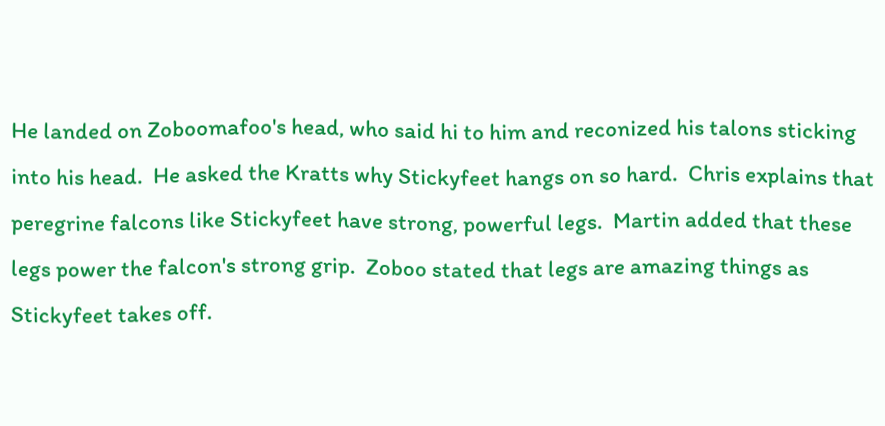He landed on Zoboomafoo's head, who said hi to him and reconized his talons sticking into his head.  He asked the Kratts why Stickyfeet hangs on so hard.  Chris explains that peregrine falcons like Stickyfeet have strong, powerful legs.  Martin added that these legs power the falcon's strong grip.  Zoboo stated that legs are amazing things as Stickyfeet takes off.